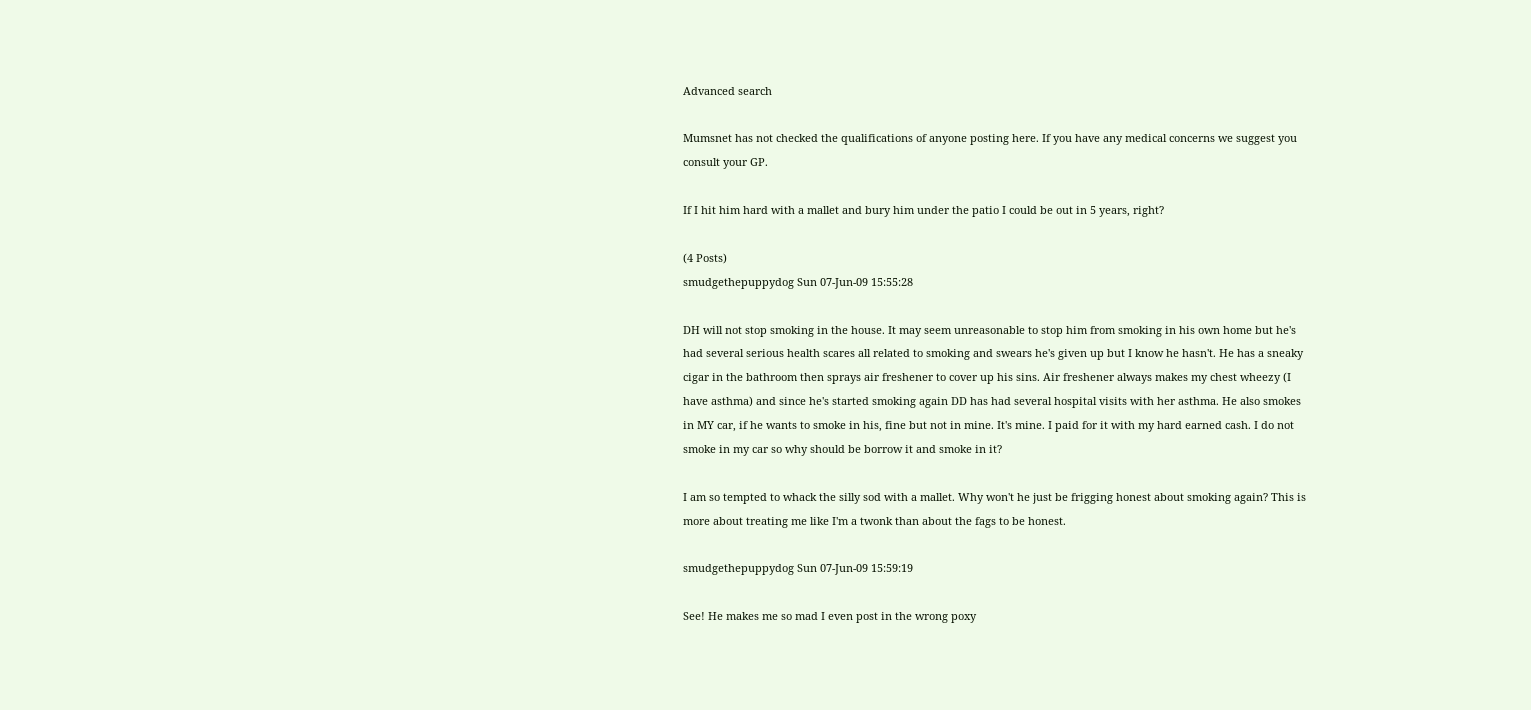Advanced search

Mumsnet has not checked the qualifications of anyone posting here. If you have any medical concerns we suggest you consult your GP.

If I hit him hard with a mallet and bury him under the patio I could be out in 5 years, right?

(4 Posts)
smudgethepuppydog Sun 07-Jun-09 15:55:28

DH will not stop smoking in the house. It may seem unreasonable to stop him from smoking in his own home but he's had several serious health scares all related to smoking and swears he's given up but I know he hasn't. He has a sneaky cigar in the bathroom then sprays air freshener to cover up his sins. Air freshener always makes my chest wheezy (I have asthma) and since he's started smoking again DD has had several hospital visits with her asthma. He also smokes in MY car, if he wants to smoke in his, fine but not in mine. It's mine. I paid for it with my hard earned cash. I do not smoke in my car so why should be borrow it and smoke in it?

I am so tempted to whack the silly sod with a mallet. Why won't he just be frigging honest about smoking again? This is more about treating me like I'm a twonk than about the fags to be honest.

smudgethepuppydog Sun 07-Jun-09 15:59:19

See! He makes me so mad I even post in the wrong poxy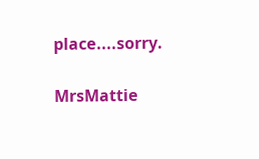place....sorry.

MrsMattie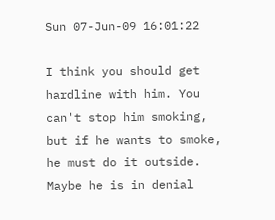Sun 07-Jun-09 16:01:22

I think you should get hardline with him. You can't stop him smoking, but if he wants to smoke, he must do it outside. Maybe he is in denial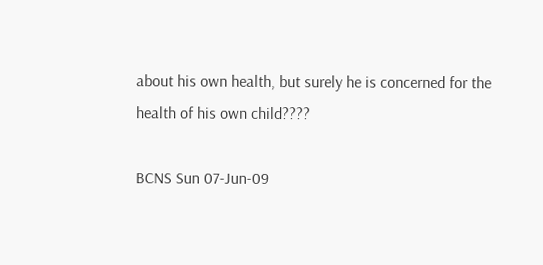about his own health, but surely he is concerned for the health of his own child????

BCNS Sun 07-Jun-09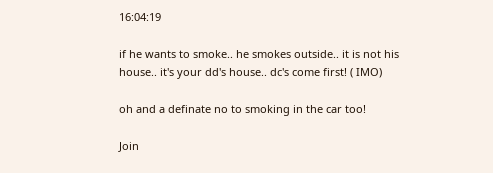16:04:19

if he wants to smoke.. he smokes outside.. it is not his house.. it's your dd's house.. dc's come first! ( IMO)

oh and a definate no to smoking in the car too!

Join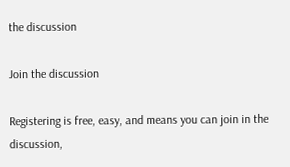the discussion

Join the discussion

Registering is free, easy, and means you can join in the discussion,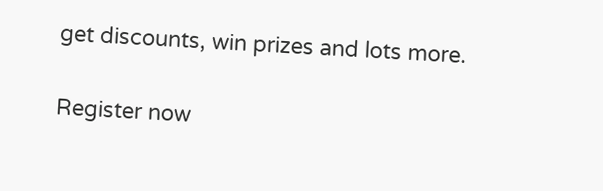get discounts, win prizes and lots more.

Register now